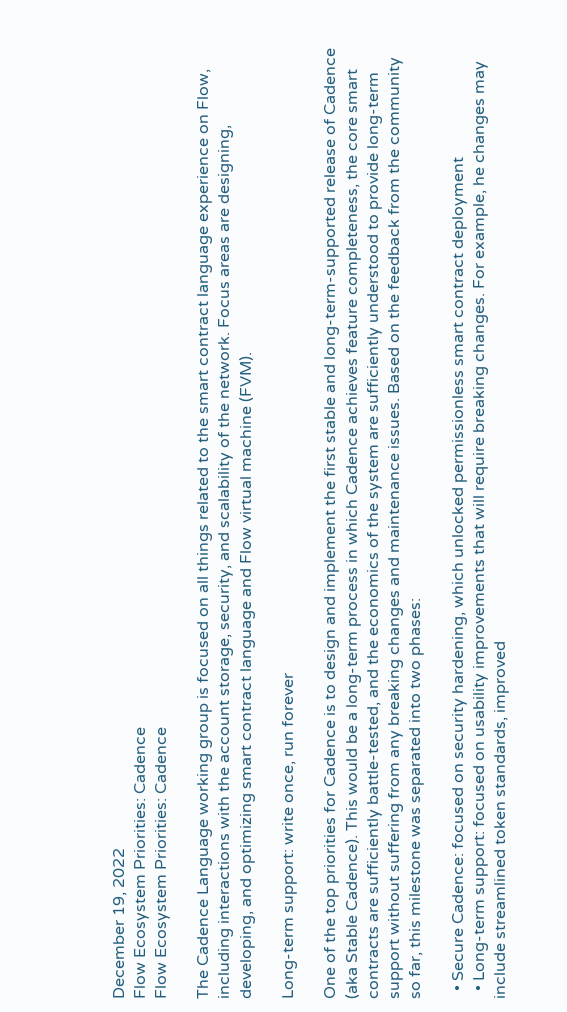December 19, 2022
Flow Ecosystem Priorities: Cadence
Flow Ecosystem Priorities: Cadence

The Cadence Language working group is focused on all things related to the smart contract language experience on Flow, including interactions with the account storage, security, and scalability of the network. Focus areas are designing, developing, and optimizing smart contract language and Flow virtual machine (FVM).

Long-term support: write once, run forever

One of the top priorities for Cadence is to design and implement the first stable and long-term-supported release of Cadence (aka Stable Cadence). This would be a long-term process in which Cadence achieves feature completeness, the core smart contracts are sufficiently battle-tested, and the economics of the system are sufficiently understood to provide long-term support without suffering from any breaking changes and maintenance issues. Based on the feedback from the community so far, this milestone was separated into two phases:

  • Secure Cadence: focused on security hardening, which unlocked permissionless smart contract deployment
  • Long-term support: focused on usability improvements that will require breaking changes. For example, he changes may include streamlined token standards, improved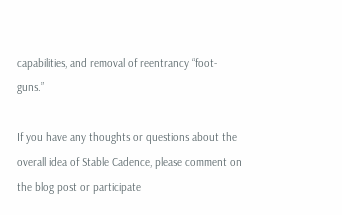capabilities, and removal of reentrancy “foot-guns.”

If you have any thoughts or questions about the overall idea of Stable Cadence, please comment on the blog post or participate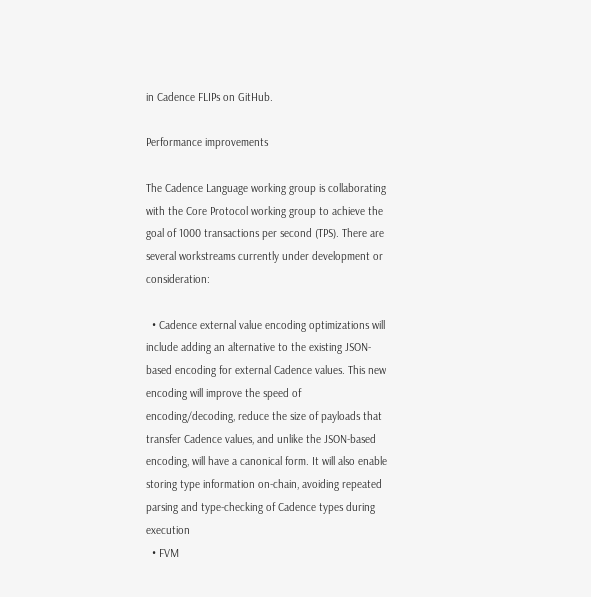in Cadence FLIPs on GitHub.

Performance improvements

The Cadence Language working group is collaborating with the Core Protocol working group to achieve the goal of 1000 transactions per second (TPS). There are several workstreams currently under development or consideration:

  • Cadence external value encoding optimizations will include adding an alternative to the existing JSON-based encoding for external Cadence values. This new encoding will improve the speed of encoding/decoding, reduce the size of payloads that transfer Cadence values, and unlike the JSON-based encoding, will have a canonical form. It will also enable storing type information on-chain, avoiding repeated parsing and type-checking of Cadence types during execution
  • FVM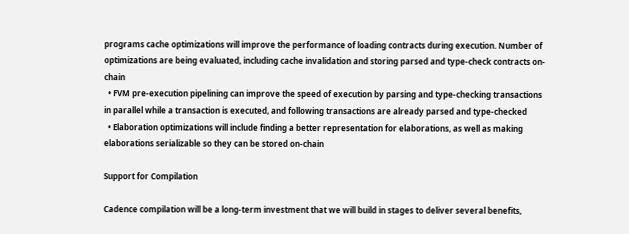programs cache optimizations will improve the performance of loading contracts during execution. Number of optimizations are being evaluated, including cache invalidation and storing parsed and type-check contracts on-chain
  • FVM pre-execution pipelining can improve the speed of execution by parsing and type-checking transactions in parallel while a transaction is executed, and following transactions are already parsed and type-checked
  • Elaboration optimizations will include finding a better representation for elaborations, as well as making elaborations serializable so they can be stored on-chain

Support for Compilation

Cadence compilation will be a long-term investment that we will build in stages to deliver several benefits,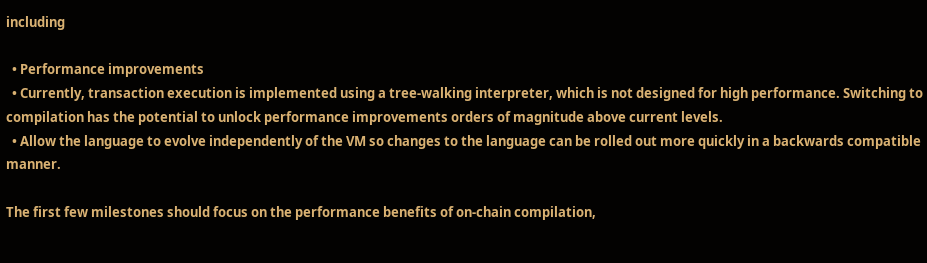including

  • Performance improvements
  • Currently, transaction execution is implemented using a tree-walking interpreter, which is not designed for high performance. Switching to compilation has the potential to unlock performance improvements orders of magnitude above current levels.
  • Allow the language to evolve independently of the VM so changes to the language can be rolled out more quickly in a backwards compatible manner.

The first few milestones should focus on the performance benefits of on-chain compilation,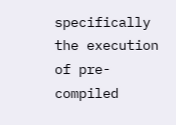specifically the execution of pre-compiled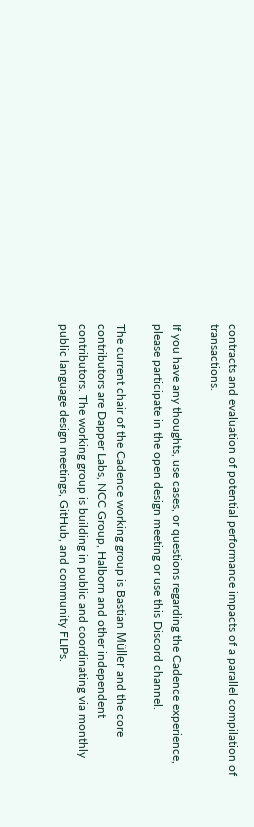contracts and evaluation of potential performance impacts of a parallel compilation of transactions.

If you have any thoughts, use cases, or questions regarding the Cadence experience, please participate in the open design meeting or use this Discord channel.

The current chair of the Cadence working group is Bastian Müller and the core contributors are Dapper Labs, NCC Group, Halborn and other independent contributors. The working group is building in public and coordinating via monthly public language design meetings, GitHub, and community FLIPs.